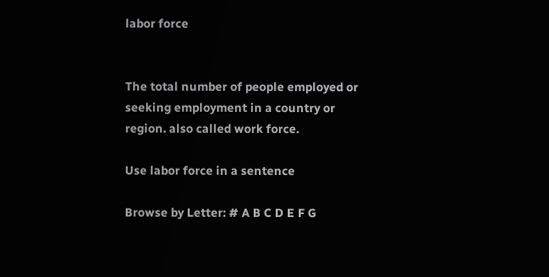labor force


The total number of people employed or seeking employment in a country or region. also called work force.

Use labor force in a sentence

Browse by Letter: # A B C D E F G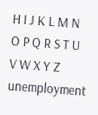H I J K L M N O P Q R S T U V W X Y Z
unemployment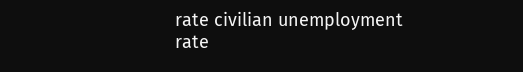rate civilian unemployment rate